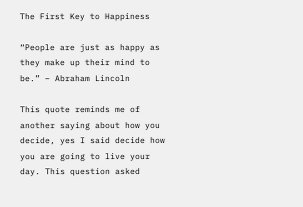The First Key to Happiness

“People are just as happy as they make up their mind to be.” – Abraham Lincoln

This quote reminds me of another saying about how you decide, yes I said decide how you are going to live your day. This question asked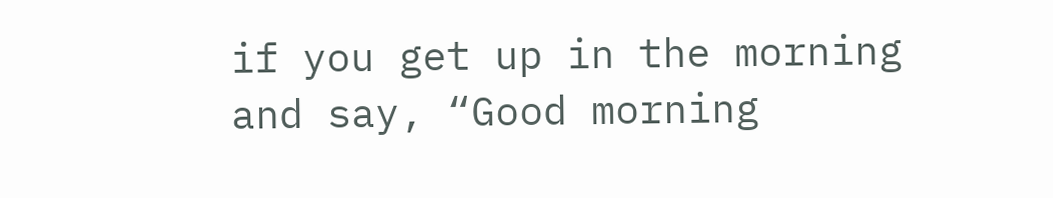if you get up in the morning and say, “Good morning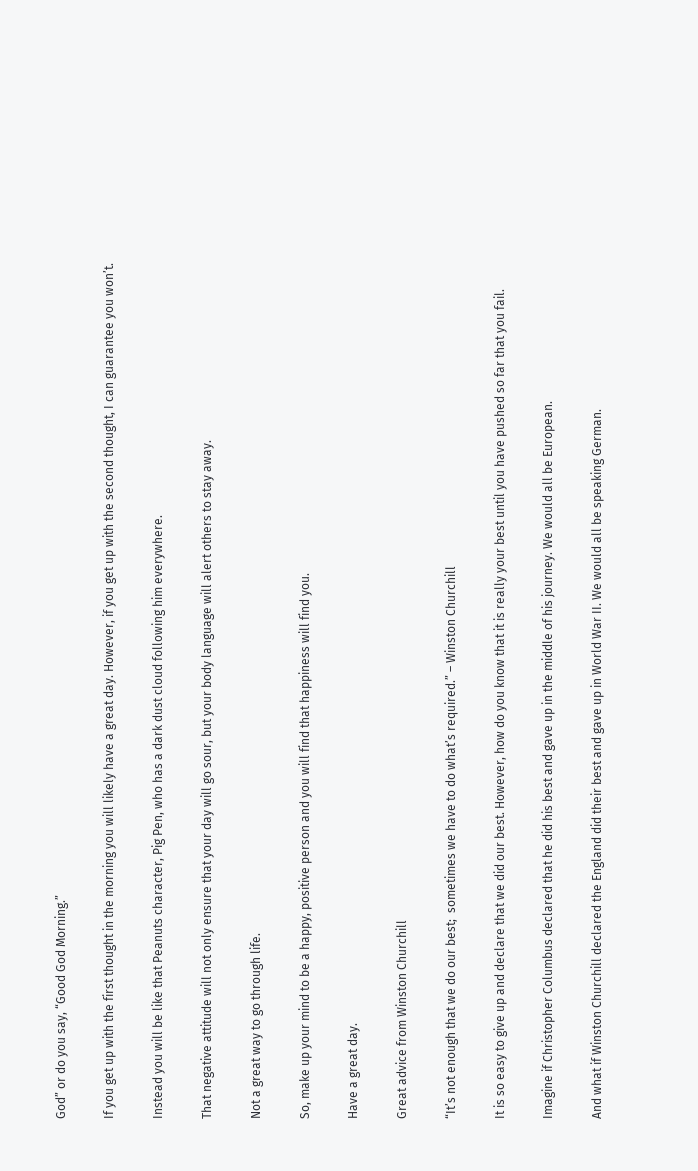God” or do you say, “Good God Morning.”

If you get up with the first thought in the morning you will likely have a great day. However, if you get up with the second thought, I can guarantee you won’t.

Instead you will be like that Peanuts character, Pig Pen, who has a dark dust cloud following him everywhere.

That negative attitude will not only ensure that your day will go sour, but your body language will alert others to stay away.

Not a great way to go through life.

So, make up your mind to be a happy, positive person and you will find that happiness will find you.

Have a great day.

Great advice from Winston Churchill

“It’s not enough that we do our best;  sometimes we have to do what’s required.” – Winston Churchill

It is so easy to give up and declare that we did our best. However, how do you know that it is really your best until you have pushed so far that you fail.

Imagine if Christopher Columbus declared that he did his best and gave up in the middle of his journey. We would all be European.

And what if Winston Churchill declared the England did their best and gave up in World War II. We would all be speaking German.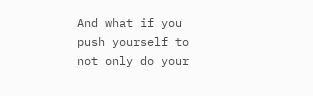And what if you push yourself to not only do your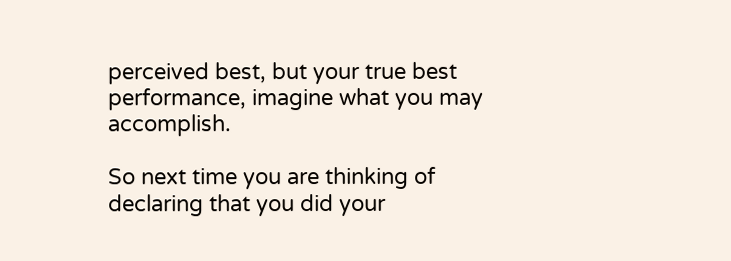perceived best, but your true best performance, imagine what you may accomplish.

So next time you are thinking of declaring that you did your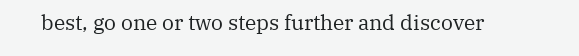best, go one or two steps further and discover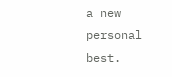a new personal best.